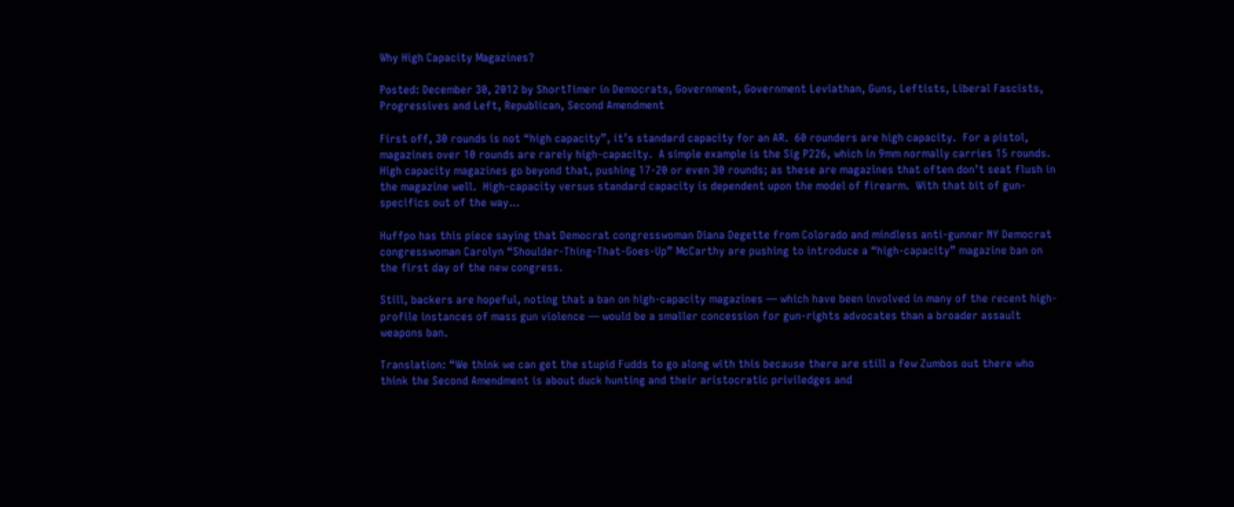Why High Capacity Magazines?

Posted: December 30, 2012 by ShortTimer in Democrats, Government, Government Leviathan, Guns, Leftists, Liberal Fascists, Progressives and Left, Republican, Second Amendment

First off, 30 rounds is not “high capacity”, it’s standard capacity for an AR.  60 rounders are high capacity.  For a pistol, magazines over 10 rounds are rarely high-capacity.  A simple example is the Sig P226, which in 9mm normally carries 15 rounds.  High capacity magazines go beyond that, pushing 17-20 or even 30 rounds; as these are magazines that often don’t seat flush in the magazine well.  High-capacity versus standard capacity is dependent upon the model of firearm.  With that bit of gun-specifics out of the way…

Huffpo has this piece saying that Democrat congresswoman Diana Degette from Colorado and mindless anti-gunner NY Democrat congresswoman Carolyn “Shoulder-Thing-That-Goes-Up” McCarthy are pushing to introduce a “high-capacity” magazine ban on the first day of the new congress.

Still, backers are hopeful, noting that a ban on high-capacity magazines — which have been involved in many of the recent high-profile instances of mass gun violence — would be a smaller concession for gun-rights advocates than a broader assault weapons ban.

Translation: “We think we can get the stupid Fudds to go along with this because there are still a few Zumbos out there who think the Second Amendment is about duck hunting and their aristocratic priviledges and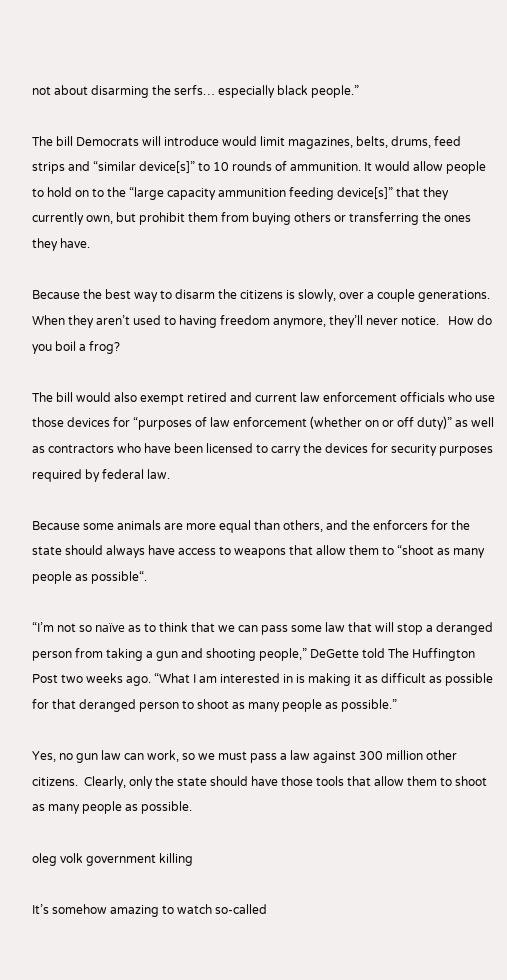not about disarming the serfs… especially black people.”

The bill Democrats will introduce would limit magazines, belts, drums, feed strips and “similar device[s]” to 10 rounds of ammunition. It would allow people to hold on to the “large capacity ammunition feeding device[s]” that they currently own, but prohibit them from buying others or transferring the ones they have.

Because the best way to disarm the citizens is slowly, over a couple generations.  When they aren’t used to having freedom anymore, they’ll never notice.   How do you boil a frog?

The bill would also exempt retired and current law enforcement officials who use those devices for “purposes of law enforcement (whether on or off duty)” as well as contractors who have been licensed to carry the devices for security purposes required by federal law.

Because some animals are more equal than others, and the enforcers for the state should always have access to weapons that allow them to “shoot as many people as possible“.

“I’m not so naïve as to think that we can pass some law that will stop a deranged person from taking a gun and shooting people,” DeGette told The Huffington Post two weeks ago. “What I am interested in is making it as difficult as possible for that deranged person to shoot as many people as possible.”

Yes, no gun law can work, so we must pass a law against 300 million other citizens.  Clearly, only the state should have those tools that allow them to shoot as many people as possible.

oleg volk government killing

It’s somehow amazing to watch so-called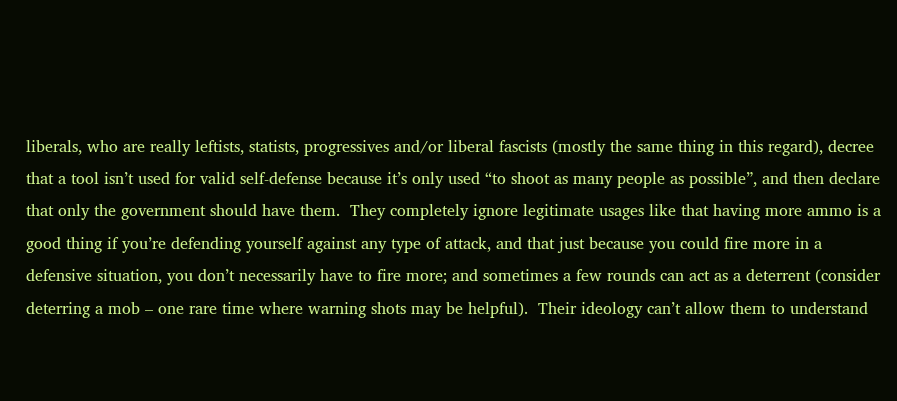liberals, who are really leftists, statists, progressives and/or liberal fascists (mostly the same thing in this regard), decree that a tool isn’t used for valid self-defense because it’s only used “to shoot as many people as possible”, and then declare that only the government should have them.  They completely ignore legitimate usages like that having more ammo is a good thing if you’re defending yourself against any type of attack, and that just because you could fire more in a defensive situation, you don’t necessarily have to fire more; and sometimes a few rounds can act as a deterrent (consider deterring a mob – one rare time where warning shots may be helpful).  Their ideology can’t allow them to understand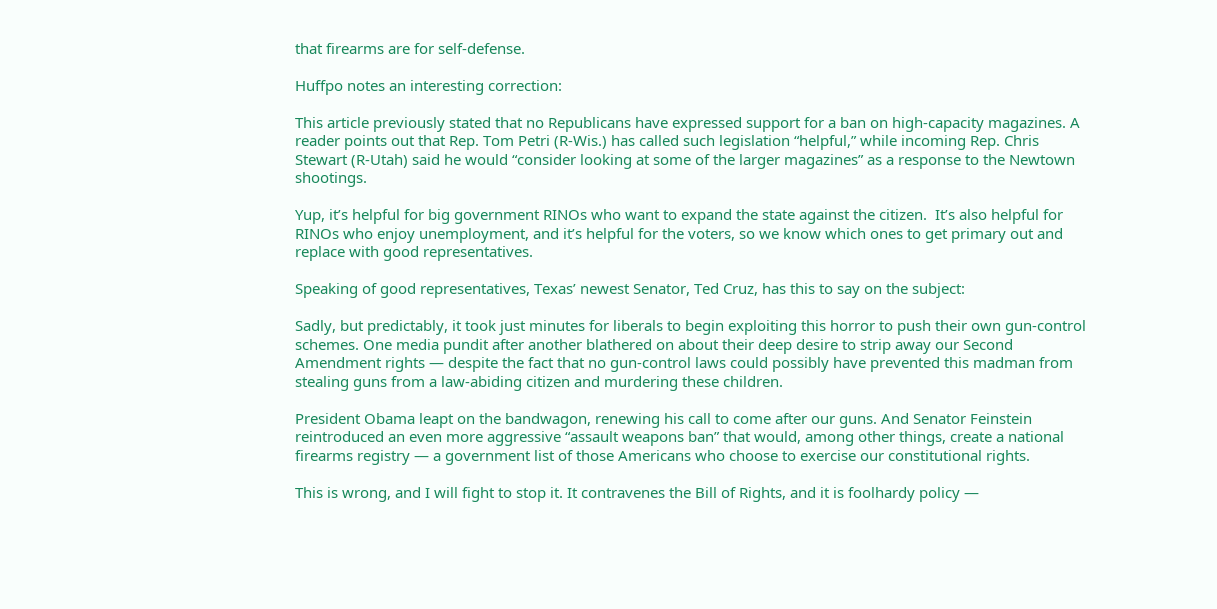that firearms are for self-defense.

Huffpo notes an interesting correction:

This article previously stated that no Republicans have expressed support for a ban on high-capacity magazines. A reader points out that Rep. Tom Petri (R-Wis.) has called such legislation “helpful,” while incoming Rep. Chris Stewart (R-Utah) said he would “consider looking at some of the larger magazines” as a response to the Newtown shootings.

Yup, it’s helpful for big government RINOs who want to expand the state against the citizen.  It’s also helpful for RINOs who enjoy unemployment, and it’s helpful for the voters, so we know which ones to get primary out and replace with good representatives.

Speaking of good representatives, Texas’ newest Senator, Ted Cruz, has this to say on the subject:

Sadly, but predictably, it took just minutes for liberals to begin exploiting this horror to push their own gun-control schemes. One media pundit after another blathered on about their deep desire to strip away our Second Amendment rights — despite the fact that no gun-control laws could possibly have prevented this madman from stealing guns from a law-abiding citizen and murdering these children.

President Obama leapt on the bandwagon, renewing his call to come after our guns. And Senator Feinstein reintroduced an even more aggressive “assault weapons ban” that would, among other things, create a national firearms registry — a government list of those Americans who choose to exercise our constitutional rights.

This is wrong, and I will fight to stop it. It contravenes the Bill of Rights, and it is foolhardy policy —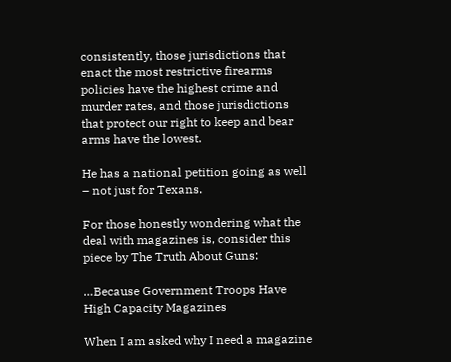consistently, those jurisdictions that enact the most restrictive firearms policies have the highest crime and murder rates, and those jurisdictions that protect our right to keep and bear arms have the lowest.

He has a national petition going as well – not just for Texans.

For those honestly wondering what the deal with magazines is, consider this piece by The Truth About Guns:

…Because Government Troops Have High Capacity Magazines

When I am asked why I need a magazine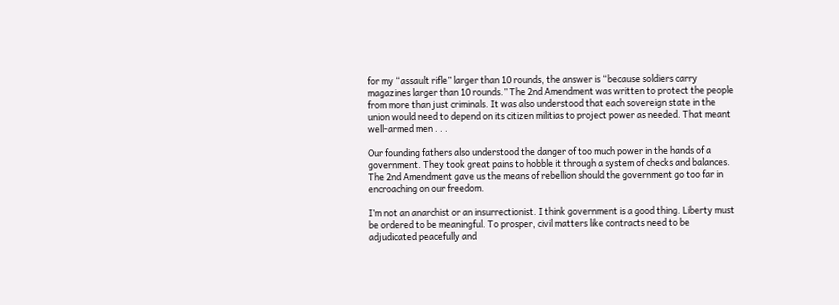for my “assault rifle” larger than 10 rounds, the answer is “because soldiers carry magazines larger than 10 rounds.” The 2nd Amendment was written to protect the people from more than just criminals. It was also understood that each sovereign state in the union would need to depend on its citizen militias to project power as needed. That meant well-armed men . . .

Our founding fathers also understood the danger of too much power in the hands of a government. They took great pains to hobble it through a system of checks and balances. The 2nd Amendment gave us the means of rebellion should the government go too far in encroaching on our freedom.

I’m not an anarchist or an insurrectionist. I think government is a good thing. Liberty must be ordered to be meaningful. To prosper, civil matters like contracts need to be adjudicated peacefully and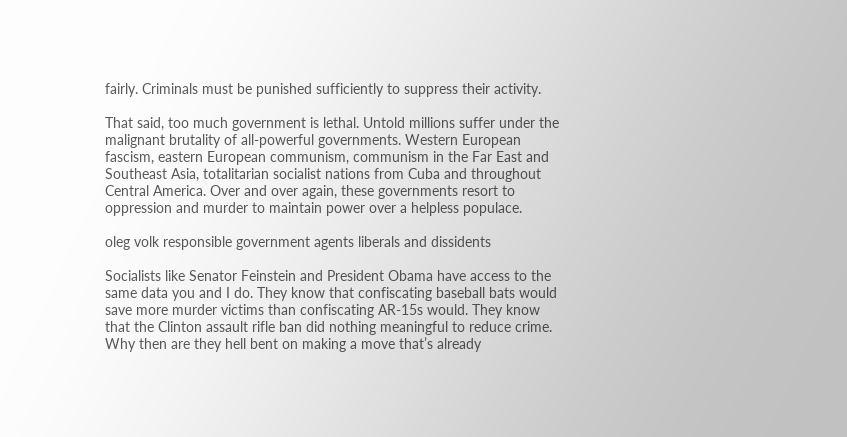fairly. Criminals must be punished sufficiently to suppress their activity.

That said, too much government is lethal. Untold millions suffer under the malignant brutality of all-powerful governments. Western European fascism, eastern European communism, communism in the Far East and Southeast Asia, totalitarian socialist nations from Cuba and throughout Central America. Over and over again, these governments resort to oppression and murder to maintain power over a helpless populace.

oleg volk responsible government agents liberals and dissidents

Socialists like Senator Feinstein and President Obama have access to the same data you and I do. They know that confiscating baseball bats would save more murder victims than confiscating AR-15s would. They know that the Clinton assault rifle ban did nothing meaningful to reduce crime. Why then are they hell bent on making a move that’s already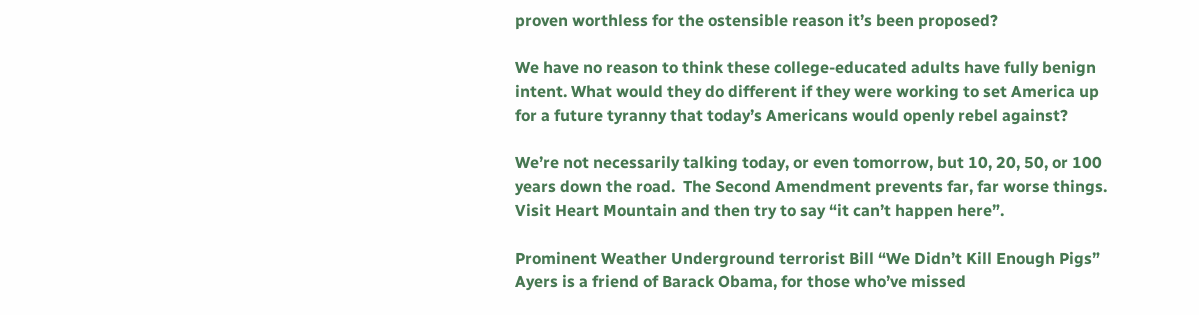proven worthless for the ostensible reason it’s been proposed?

We have no reason to think these college-educated adults have fully benign intent. What would they do different if they were working to set America up for a future tyranny that today’s Americans would openly rebel against?

We’re not necessarily talking today, or even tomorrow, but 10, 20, 50, or 100 years down the road.  The Second Amendment prevents far, far worse things.  Visit Heart Mountain and then try to say “it can’t happen here”.

Prominent Weather Underground terrorist Bill “We Didn’t Kill Enough Pigs” Ayers is a friend of Barack Obama, for those who’ve missed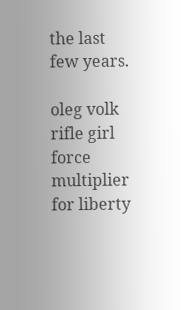the last few years.

oleg volk rifle girl force multiplier for liberty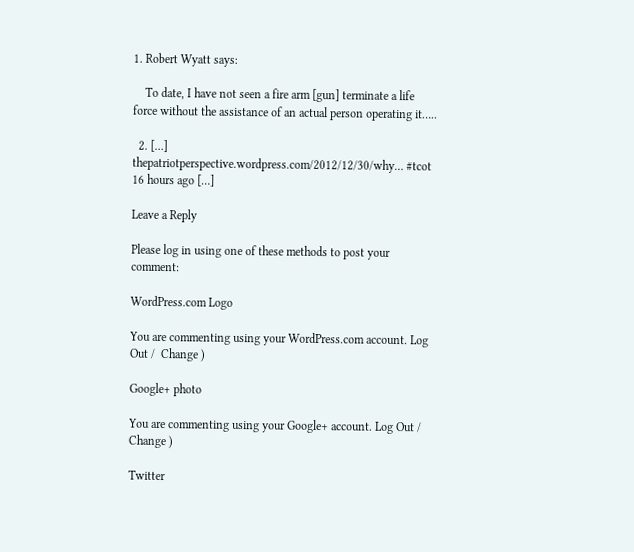1. Robert Wyatt says:

    To date, I have not seen a fire arm [gun] terminate a life force without the assistance of an actual person operating it…..

  2. […] thepatriotperspective.wordpress.com/2012/12/30/why… #tcot 16 hours ago […]

Leave a Reply

Please log in using one of these methods to post your comment:

WordPress.com Logo

You are commenting using your WordPress.com account. Log Out /  Change )

Google+ photo

You are commenting using your Google+ account. Log Out /  Change )

Twitter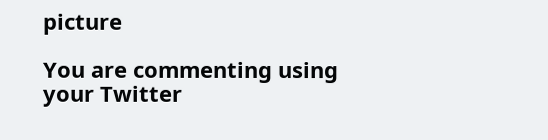picture

You are commenting using your Twitter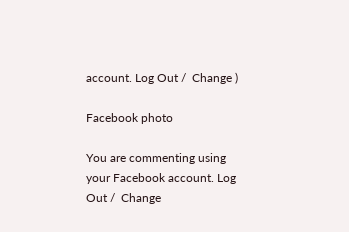account. Log Out /  Change )

Facebook photo

You are commenting using your Facebook account. Log Out /  Change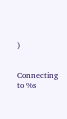)


Connecting to %s